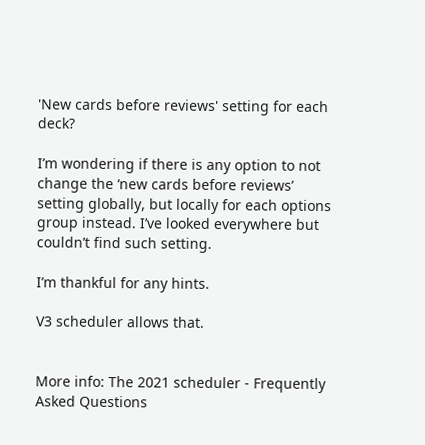'New cards before reviews' setting for each deck?

I’m wondering if there is any option to not change the ‘new cards before reviews’ setting globally, but locally for each options group instead. I’ve looked everywhere but couldn’t find such setting.

I’m thankful for any hints.

V3 scheduler allows that.


More info: The 2021 scheduler - Frequently Asked Questions